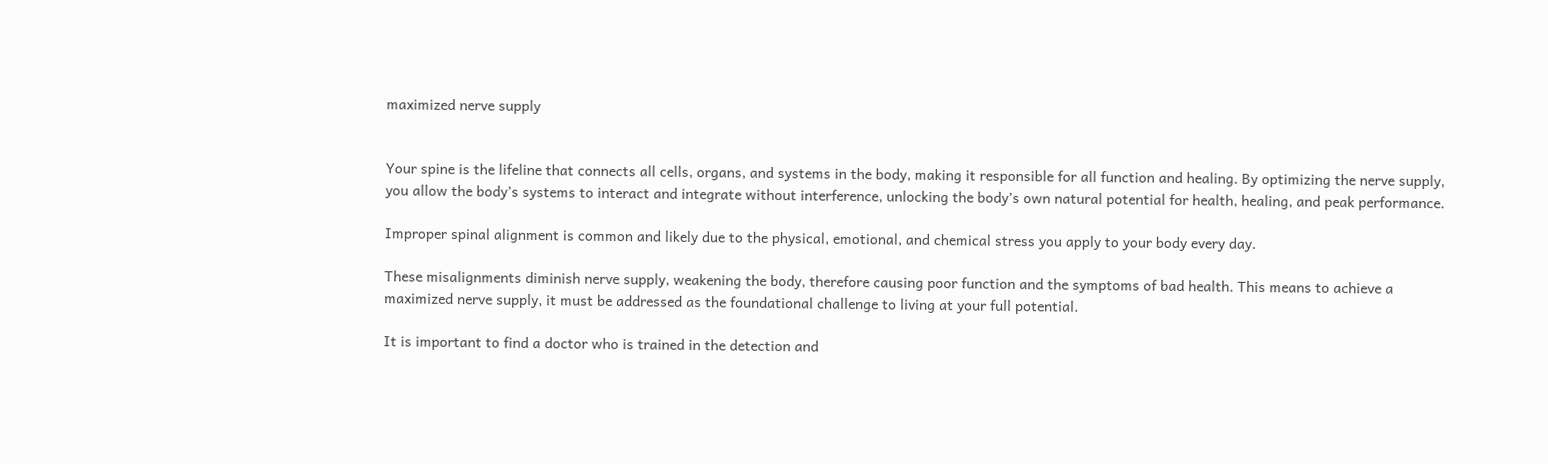maximized nerve supply


Your spine is the lifeline that connects all cells, organs, and systems in the body, making it responsible for all function and healing. By optimizing the nerve supply, you allow the body’s systems to interact and integrate without interference, unlocking the body’s own natural potential for health, healing, and peak performance.

Improper spinal alignment is common and likely due to the physical, emotional, and chemical stress you apply to your body every day.

These misalignments diminish nerve supply, weakening the body, therefore causing poor function and the symptoms of bad health. This means to achieve a maximized nerve supply, it must be addressed as the foundational challenge to living at your full potential.

It is important to find a doctor who is trained in the detection and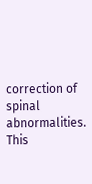correction of spinal abnormalities. This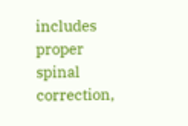includes proper spinal correction,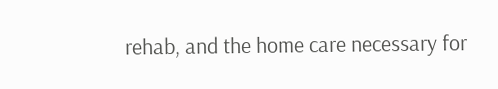rehab, and the home care necessary for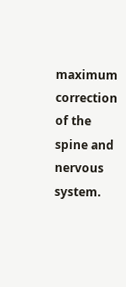maximum correction of the spine and nervous system.